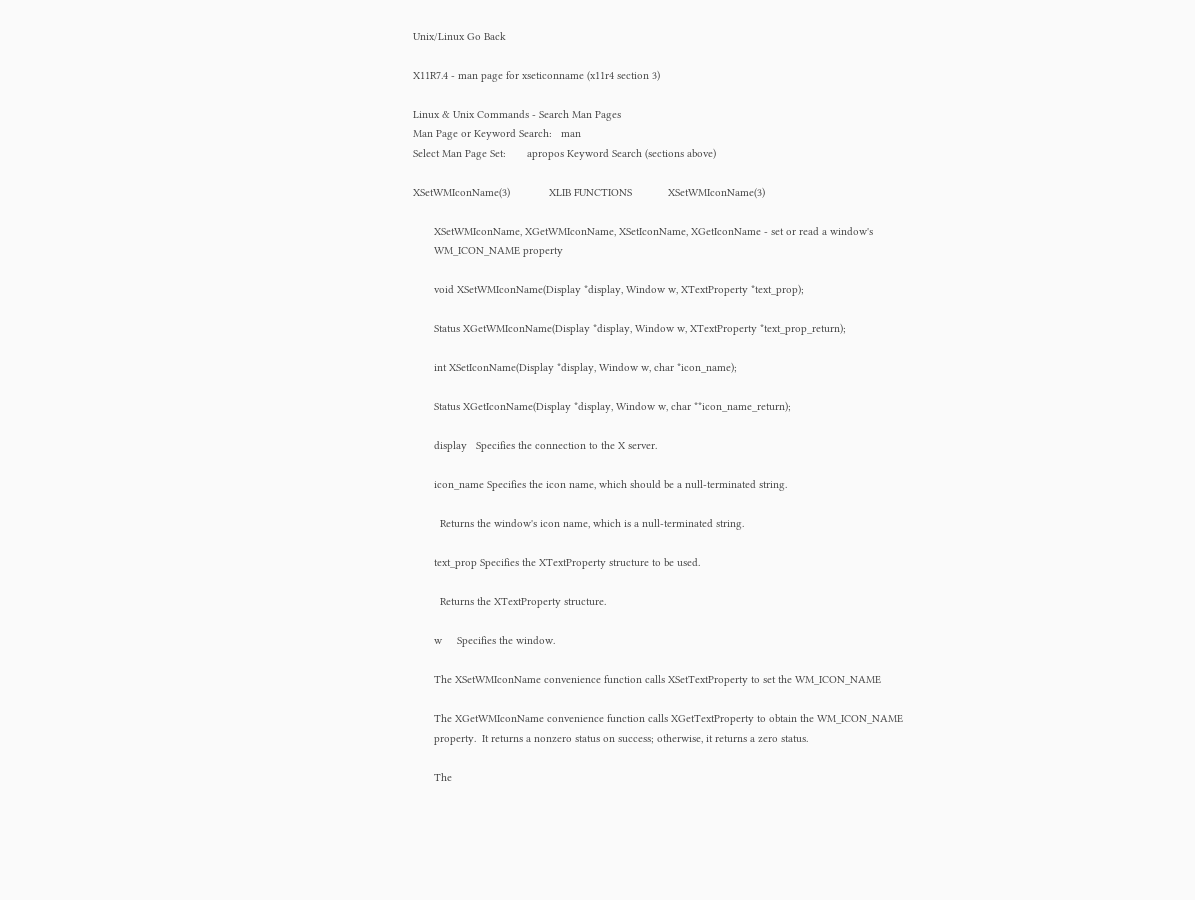Unix/Linux Go Back

X11R7.4 - man page for xseticonname (x11r4 section 3)

Linux & Unix Commands - Search Man Pages
Man Page or Keyword Search:   man
Select Man Page Set:       apropos Keyword Search (sections above)

XSetWMIconName(3)             XLIB FUNCTIONS            XSetWMIconName(3)

       XSetWMIconName, XGetWMIconName, XSetIconName, XGetIconName - set or read a window's
       WM_ICON_NAME property

       void XSetWMIconName(Display *display, Window w, XTextProperty *text_prop);

       Status XGetWMIconName(Display *display, Window w, XTextProperty *text_prop_return);

       int XSetIconName(Display *display, Window w, char *icon_name);

       Status XGetIconName(Display *display, Window w, char **icon_name_return);

       display   Specifies the connection to the X server.

       icon_name Specifies the icon name, which should be a null-terminated string.

         Returns the window's icon name, which is a null-terminated string.

       text_prop Specifies the XTextProperty structure to be used.

         Returns the XTextProperty structure.

       w     Specifies the window.

       The XSetWMIconName convenience function calls XSetTextProperty to set the WM_ICON_NAME

       The XGetWMIconName convenience function calls XGetTextProperty to obtain the WM_ICON_NAME
       property.  It returns a nonzero status on success; otherwise, it returns a zero status.

       The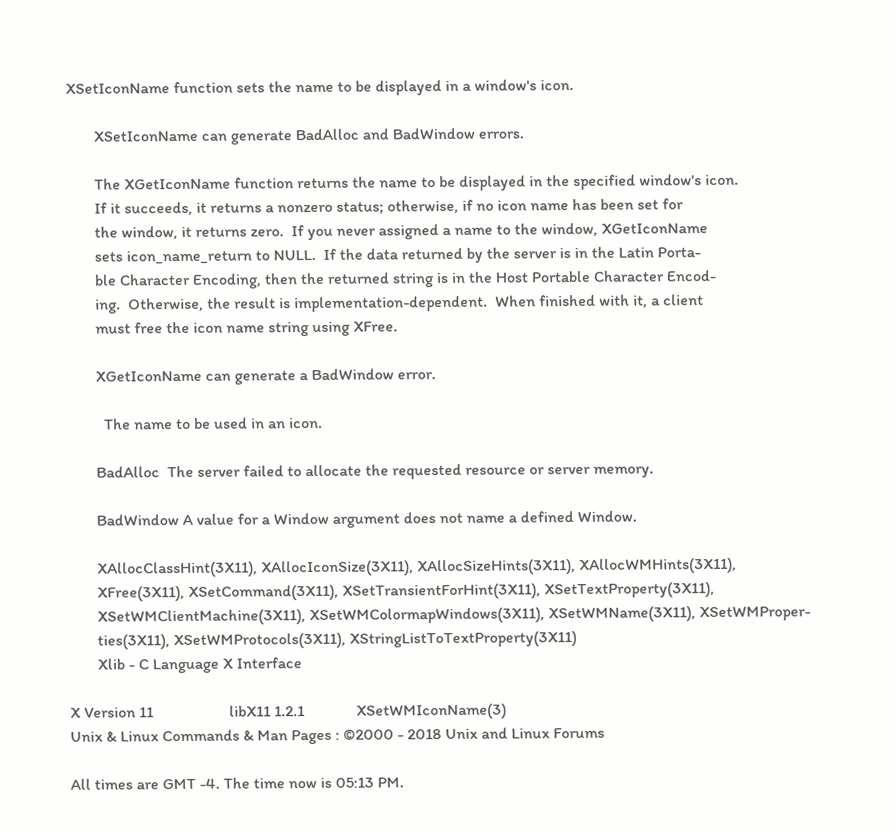XSetIconName function sets the name to be displayed in a window's icon.

       XSetIconName can generate BadAlloc and BadWindow errors.

       The XGetIconName function returns the name to be displayed in the specified window's icon.
       If it succeeds, it returns a nonzero status; otherwise, if no icon name has been set for
       the window, it returns zero.  If you never assigned a name to the window, XGetIconName
       sets icon_name_return to NULL.  If the data returned by the server is in the Latin Porta-
       ble Character Encoding, then the returned string is in the Host Portable Character Encod-
       ing.  Otherwise, the result is implementation-dependent.  When finished with it, a client
       must free the icon name string using XFree.

       XGetIconName can generate a BadWindow error.

         The name to be used in an icon.

       BadAlloc  The server failed to allocate the requested resource or server memory.

       BadWindow A value for a Window argument does not name a defined Window.

       XAllocClassHint(3X11), XAllocIconSize(3X11), XAllocSizeHints(3X11), XAllocWMHints(3X11),
       XFree(3X11), XSetCommand(3X11), XSetTransientForHint(3X11), XSetTextProperty(3X11),
       XSetWMClientMachine(3X11), XSetWMColormapWindows(3X11), XSetWMName(3X11), XSetWMProper-
       ties(3X11), XSetWMProtocols(3X11), XStringListToTextProperty(3X11)
       Xlib - C Language X Interface

X Version 11                   libX11 1.2.1             XSetWMIconName(3)
Unix & Linux Commands & Man Pages : ©2000 - 2018 Unix and Linux Forums

All times are GMT -4. The time now is 05:13 PM.